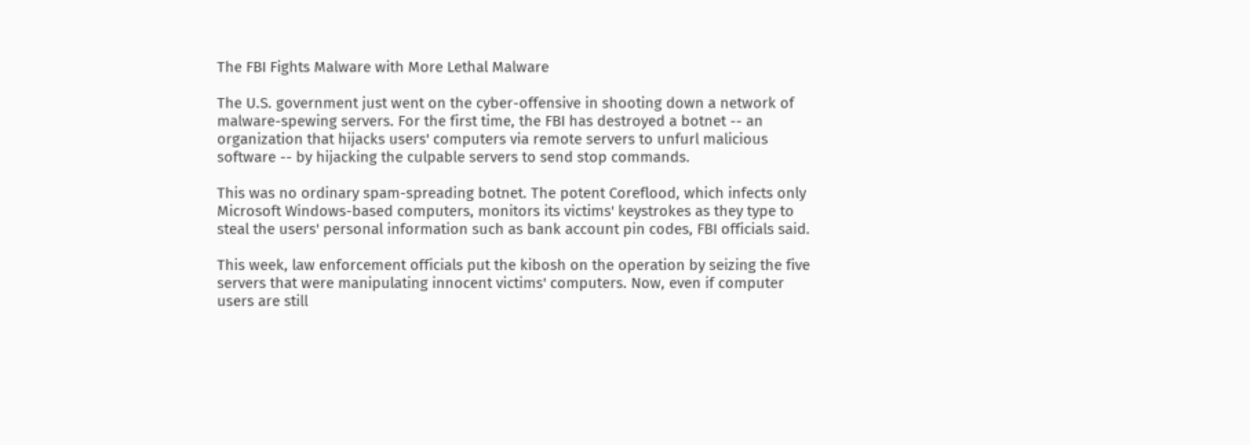The FBI Fights Malware with More Lethal Malware

The U.S. government just went on the cyber-offensive in shooting down a network of malware-spewing servers. For the first time, the FBI has destroyed a botnet -- an organization that hijacks users' computers via remote servers to unfurl malicious software -- by hijacking the culpable servers to send stop commands.

This was no ordinary spam-spreading botnet. The potent Coreflood, which infects only Microsoft Windows-based computers, monitors its victims' keystrokes as they type to steal the users' personal information such as bank account pin codes, FBI officials said.

This week, law enforcement officials put the kibosh on the operation by seizing the five servers that were manipulating innocent victims' computers. Now, even if computer users are still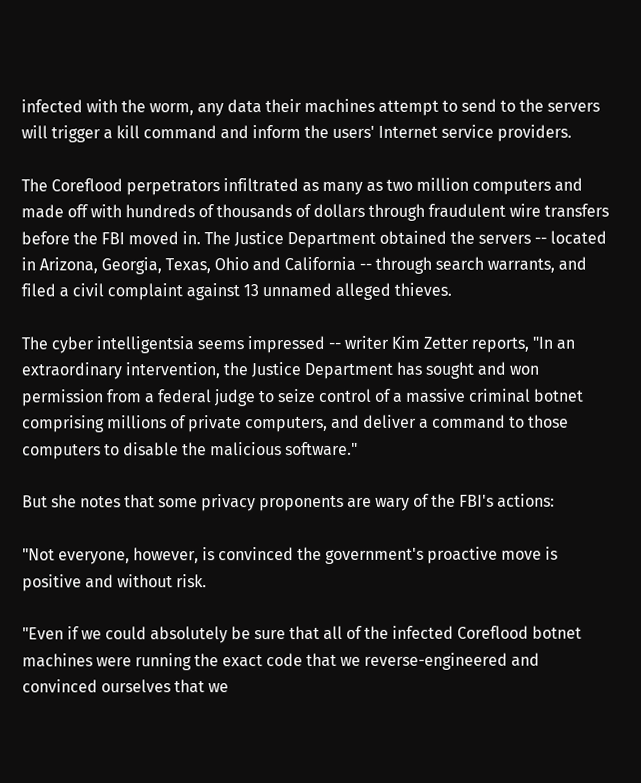infected with the worm, any data their machines attempt to send to the servers will trigger a kill command and inform the users' Internet service providers.

The Coreflood perpetrators infiltrated as many as two million computers and made off with hundreds of thousands of dollars through fraudulent wire transfers before the FBI moved in. The Justice Department obtained the servers -- located in Arizona, Georgia, Texas, Ohio and California -- through search warrants, and filed a civil complaint against 13 unnamed alleged thieves.

The cyber intelligentsia seems impressed -- writer Kim Zetter reports, "In an extraordinary intervention, the Justice Department has sought and won permission from a federal judge to seize control of a massive criminal botnet comprising millions of private computers, and deliver a command to those computers to disable the malicious software."

But she notes that some privacy proponents are wary of the FBI's actions:

"Not everyone, however, is convinced the government's proactive move is positive and without risk.

"Even if we could absolutely be sure that all of the infected Coreflood botnet machines were running the exact code that we reverse-engineered and convinced ourselves that we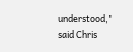understood," said Chris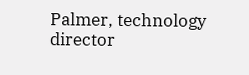Palmer, technology director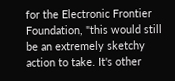for the Electronic Frontier Foundation, "this would still be an extremely sketchy action to take. It's other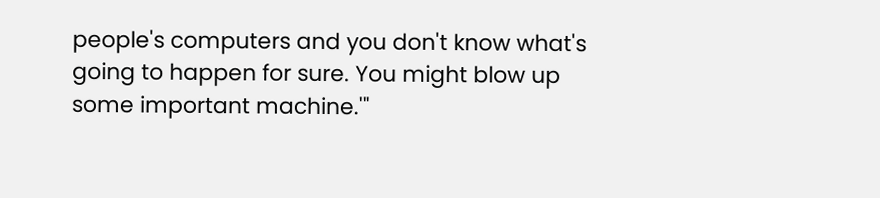people's computers and you don't know what's going to happen for sure. You might blow up some important machine.'"